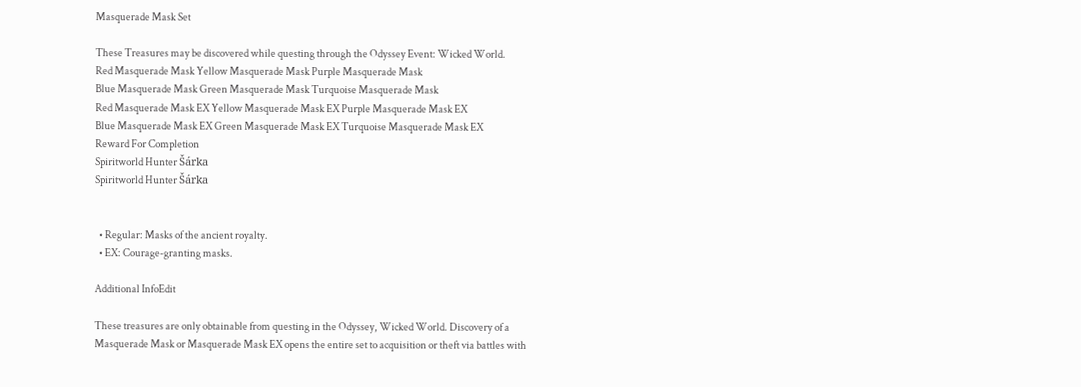Masquerade Mask Set

These Treasures may be discovered while questing through the Odyssey Event: Wicked World.
Red Masquerade Mask Yellow Masquerade Mask Purple Masquerade Mask
Blue Masquerade Mask Green Masquerade Mask Turquoise Masquerade Mask
Red Masquerade Mask EX Yellow Masquerade Mask EX Purple Masquerade Mask EX
Blue Masquerade Mask EX Green Masquerade Mask EX Turquoise Masquerade Mask EX
Reward For Completion
Spiritworld Hunter Šárka
Spiritworld Hunter Šárka


  • Regular: Masks of the ancient royalty.
  • EX: Courage-granting masks.

Additional InfoEdit

These treasures are only obtainable from questing in the Odyssey, Wicked World. Discovery of a Masquerade Mask or Masquerade Mask EX opens the entire set to acquisition or theft via battles with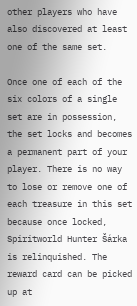other players who have also discovered at least one of the same set.

Once one of each of the six colors of a single set are in possession, the set locks and becomes a permanent part of your player. There is no way to lose or remove one of each treasure in this set because once locked, Spiritworld Hunter Šárka is relinquished. The reward card can be picked up at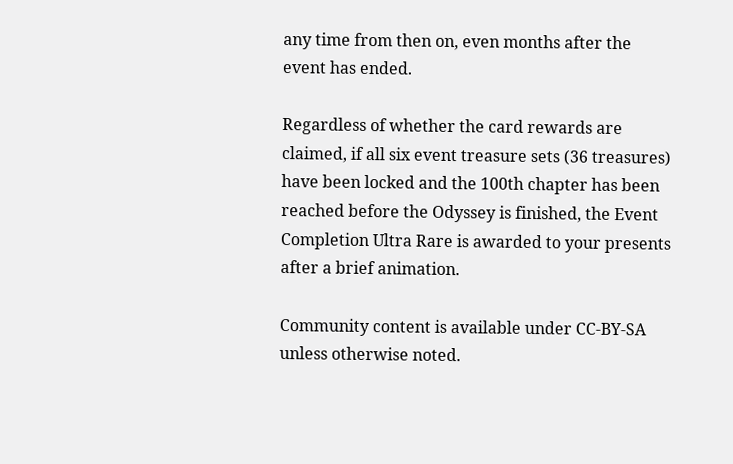any time from then on, even months after the event has ended.

Regardless of whether the card rewards are claimed, if all six event treasure sets (36 treasures) have been locked and the 100th chapter has been reached before the Odyssey is finished, the Event Completion Ultra Rare is awarded to your presents after a brief animation.

Community content is available under CC-BY-SA unless otherwise noted.